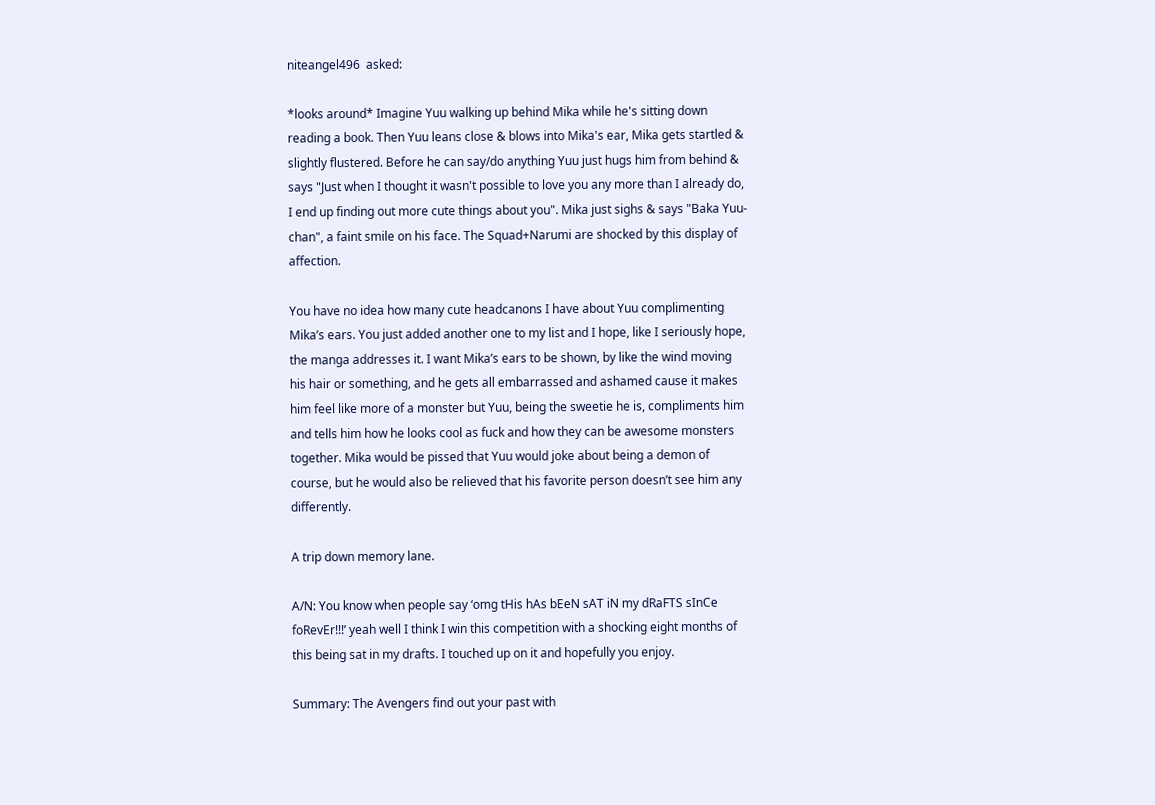niteangel496  asked:

*looks around* Imagine Yuu walking up behind Mika while he's sitting down reading a book. Then Yuu leans close & blows into Mika's ear, Mika gets startled & slightly flustered. Before he can say/do anything Yuu just hugs him from behind & says "Just when I thought it wasn't possible to love you any more than I already do, I end up finding out more cute things about you". Mika just sighs & says "Baka Yuu-chan", a faint smile on his face. The Squad+Narumi are shocked by this display of affection.

You have no idea how many cute headcanons I have about Yuu complimenting Mika’s ears. You just added another one to my list and I hope, like I seriously hope, the manga addresses it. I want Mika’s ears to be shown, by like the wind moving his hair or something, and he gets all embarrassed and ashamed cause it makes him feel like more of a monster but Yuu, being the sweetie he is, compliments him and tells him how he looks cool as fuck and how they can be awesome monsters together. Mika would be pissed that Yuu would joke about being a demon of course, but he would also be relieved that his favorite person doesn’t see him any differently.

A trip down memory lane.

A/N: You know when people say ‘omg tHis hAs bEeN sAT iN my dRaFTS sInCe foRevEr!!!’ yeah well I think I win this competition with a shocking eight months of this being sat in my drafts. I touched up on it and hopefully you enjoy.

Summary: The Avengers find out your past with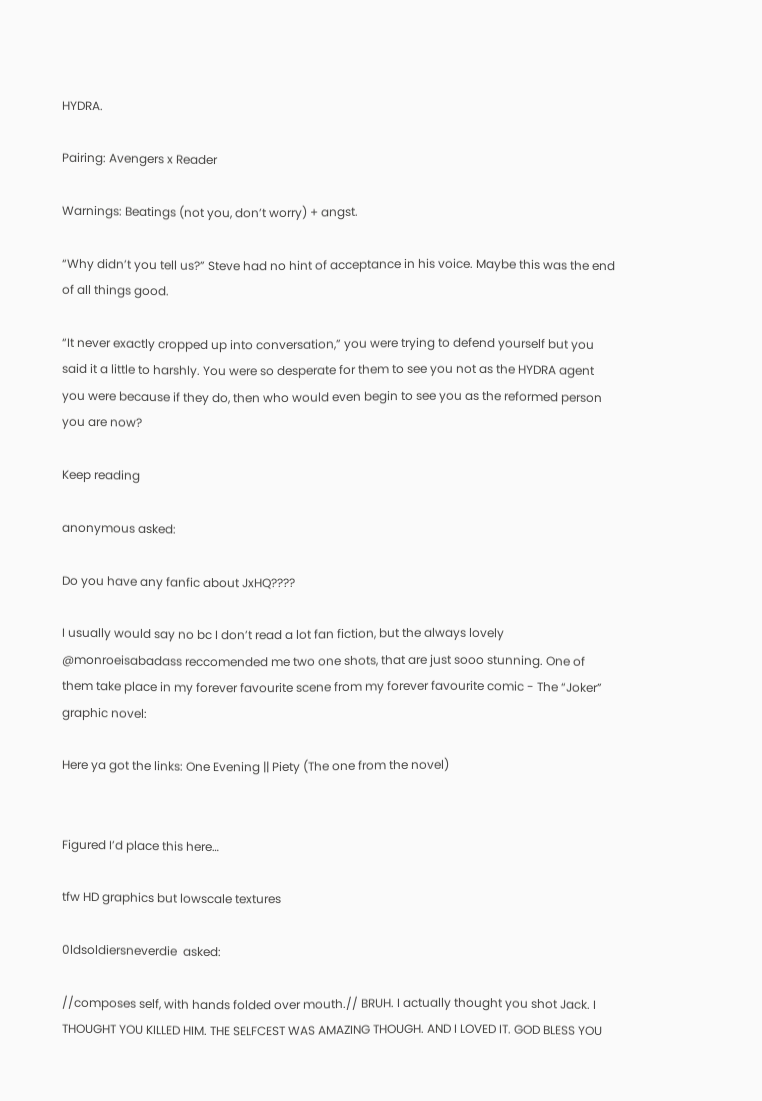HYDRA.

Pairing: Avengers x Reader

Warnings: Beatings (not you, don’t worry) + angst.

“Why didn’t you tell us?” Steve had no hint of acceptance in his voice. Maybe this was the end of all things good.

“It never exactly cropped up into conversation,” you were trying to defend yourself but you said it a little to harshly. You were so desperate for them to see you not as the HYDRA agent you were because if they do, then who would even begin to see you as the reformed person you are now?

Keep reading

anonymous asked:

Do you have any fanfic about JxHQ????

I usually would say no bc I don’t read a lot fan fiction, but the always lovely @monroeisabadass reccomended me two one shots, that are just sooo stunning. One of them take place in my forever favourite scene from my forever favourite comic - The “Joker” graphic novel:

Here ya got the links: One Evening || Piety (The one from the novel)


Figured I’d place this here…

tfw HD graphics but lowscale textures

0ldsoldiersneverdie  asked:

//composes self, with hands folded over mouth.// BRUH. I actually thought you shot Jack. I THOUGHT YOU KILLED HIM. THE SELFCEST WAS AMAZING THOUGH. AND I LOVED IT. GOD BLESS YOU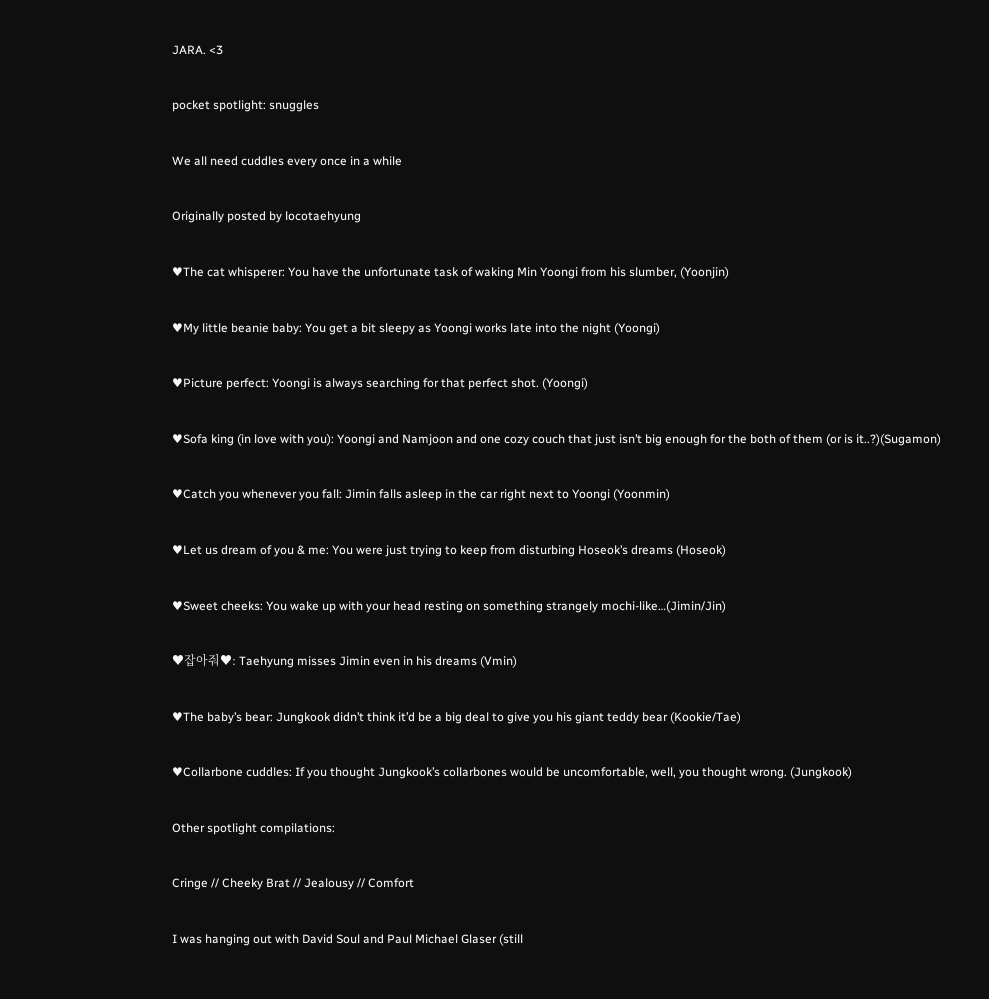JARA. <3

pocket spotlight: snuggles

We all need cuddles every once in a while

Originally posted by locotaehyung

♥The cat whisperer: You have the unfortunate task of waking Min Yoongi from his slumber, (Yoonjin)

♥My little beanie baby: You get a bit sleepy as Yoongi works late into the night (Yoongi)

♥Picture perfect: Yoongi is always searching for that perfect shot. (Yoongi)

♥Sofa king (in love with you): Yoongi and Namjoon and one cozy couch that just isn’t big enough for the both of them (or is it..?)(Sugamon)

♥Catch you whenever you fall: Jimin falls asleep in the car right next to Yoongi (Yoonmin)

♥Let us dream of you & me: You were just trying to keep from disturbing Hoseok’s dreams (Hoseok)

♥Sweet cheeks: You wake up with your head resting on something strangely mochi-like…(Jimin/Jin)

♥잡아줘♥: Taehyung misses Jimin even in his dreams (Vmin)

♥The baby’s bear: Jungkook didn’t think it’d be a big deal to give you his giant teddy bear (Kookie/Tae)

♥Collarbone cuddles: If you thought Jungkook’s collarbones would be uncomfortable, well, you thought wrong. (Jungkook)

Other spotlight compilations:

Cringe // Cheeky Brat // Jealousy // Comfort

I was hanging out with David Soul and Paul Michael Glaser (still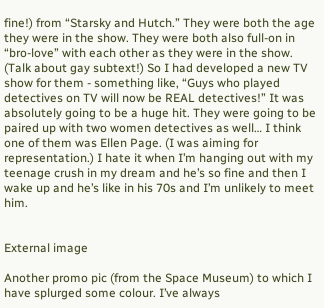fine!) from “Starsky and Hutch.” They were both the age they were in the show. They were both also full-on in “bro-love” with each other as they were in the show. (Talk about gay subtext!) So I had developed a new TV show for them - something like, “Guys who played detectives on TV will now be REAL detectives!” It was absolutely going to be a huge hit. They were going to be paired up with two women detectives as well… I think one of them was Ellen Page. (I was aiming for representation.) I hate it when I’m hanging out with my teenage crush in my dream and he’s so fine and then I wake up and he’s like in his 70s and I’m unlikely to meet him.


External image

Another promo pic (from the Space Museum) to which I have splurged some colour. I’ve always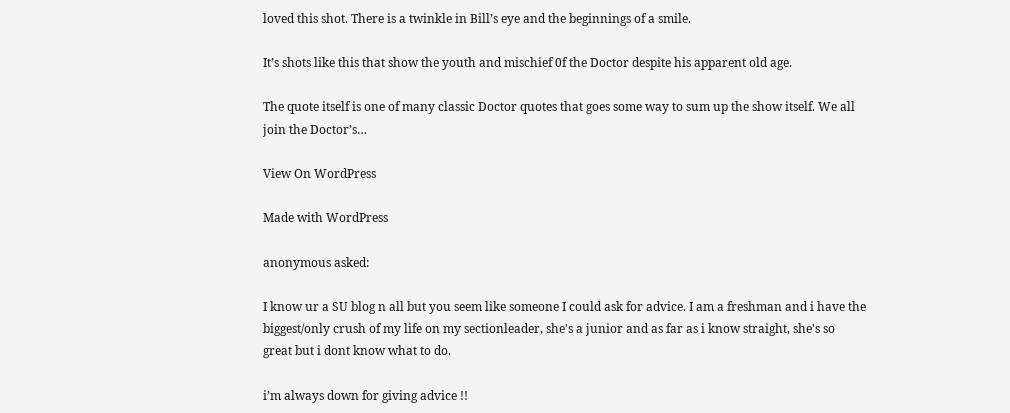loved this shot. There is a twinkle in Bill’s eye and the beginnings of a smile.

It’s shots like this that show the youth and mischief 0f the Doctor despite his apparent old age.

The quote itself is one of many classic Doctor quotes that goes some way to sum up the show itself. We all join the Doctor’s…

View On WordPress

Made with WordPress

anonymous asked:

I know ur a SU blog n all but you seem like someone I could ask for advice. I am a freshman and i have the biggest/only crush of my life on my sectionleader, she's a junior and as far as i know straight, she's so great but i dont know what to do.

i’m always down for giving advice !!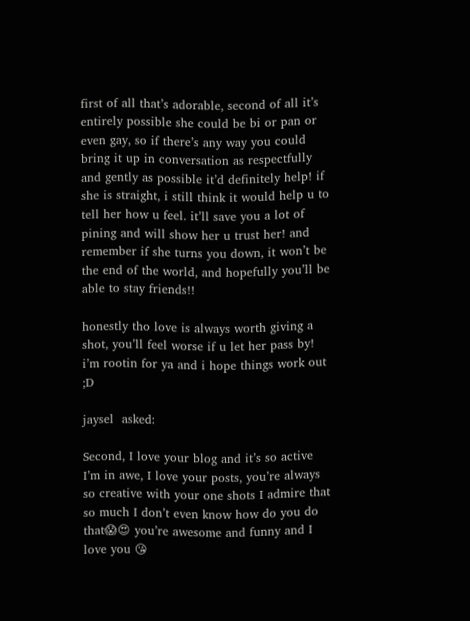first of all that’s adorable, second of all it’s entirely possible she could be bi or pan or even gay, so if there’s any way you could bring it up in conversation as respectfully and gently as possible it’d definitely help! if she is straight, i still think it would help u to tell her how u feel. it’ll save you a lot of pining and will show her u trust her! and remember if she turns you down, it won’t be the end of the world, and hopefully you’ll be able to stay friends!!

honestly tho love is always worth giving a shot, you’ll feel worse if u let her pass by! i’m rootin for ya and i hope things work out ;D

jaysel  asked:

Second, I love your blog and it’s so active I’m in awe, I love your posts, you’re always so creative with your one shots I admire that so much I don’t even know how do you do that😱😍 you’re awesome and funny and I love you 😘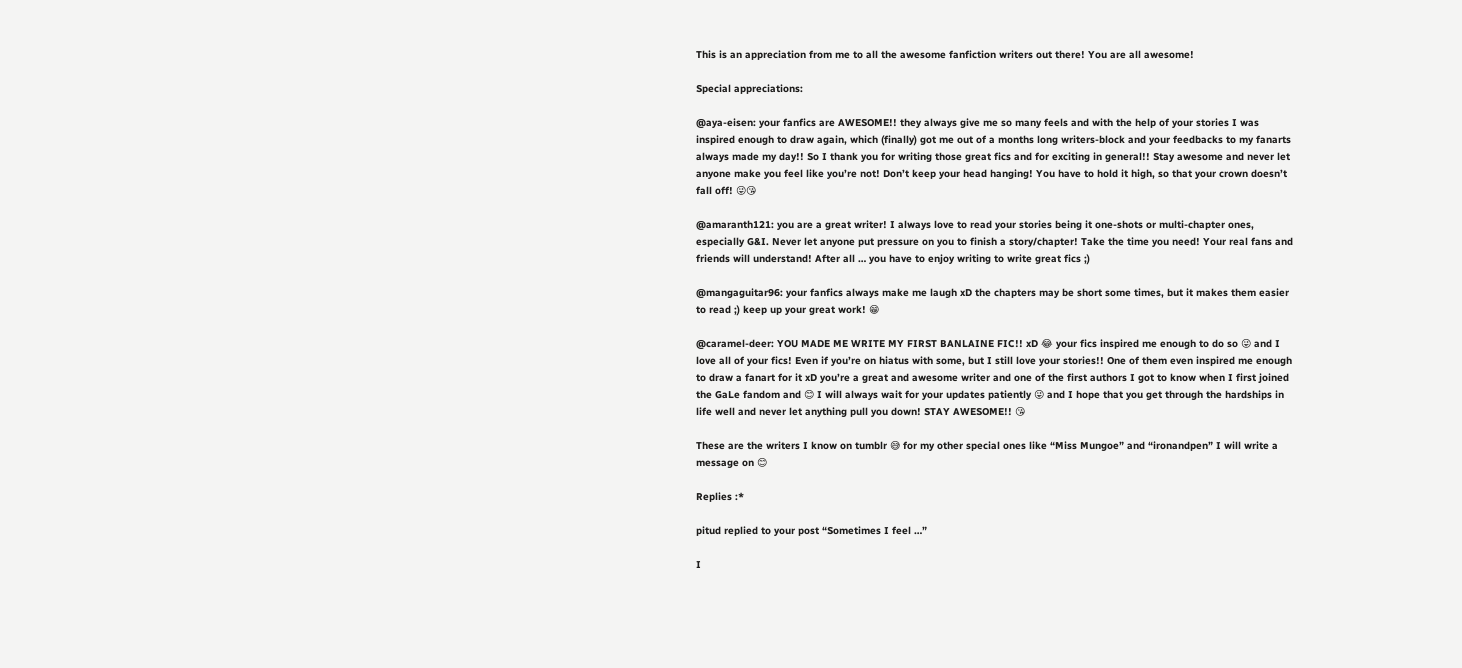This is an appreciation from me to all the awesome fanfiction writers out there! You are all awesome!

Special appreciations:

@aya-eisen: your fanfics are AWESOME!! they always give me so many feels and with the help of your stories I was inspired enough to draw again, which (finally) got me out of a months long writers-block and your feedbacks to my fanarts always made my day!! So I thank you for writing those great fics and for exciting in general!! Stay awesome and never let anyone make you feel like you’re not! Don’t keep your head hanging! You have to hold it high, so that your crown doesn’t fall off! 😜😘

@amaranth121: you are a great writer! I always love to read your stories being it one-shots or multi-chapter ones, especially G&I. Never let anyone put pressure on you to finish a story/chapter! Take the time you need! Your real fans and friends will understand! After all … you have to enjoy writing to write great fics ;)

@mangaguitar96: your fanfics always make me laugh xD the chapters may be short some times, but it makes them easier to read ;) keep up your great work! 😁

@caramel-deer: YOU MADE ME WRITE MY FIRST BANLAINE FIC!! xD 😂 your fics inspired me enough to do so 😜 and I love all of your fics! Even if you’re on hiatus with some, but I still love your stories!! One of them even inspired me enough to draw a fanart for it xD you’re a great and awesome writer and one of the first authors I got to know when I first joined the GaLe fandom and 😊 I will always wait for your updates patiently 😜 and I hope that you get through the hardships in life well and never let anything pull you down! STAY AWESOME!! 😘

These are the writers I know on tumblr 😅 for my other special ones like “Miss Mungoe” and “ironandpen” I will write a message on 😊

Replies :*

pitud replied to your post “Sometimes I feel …”

I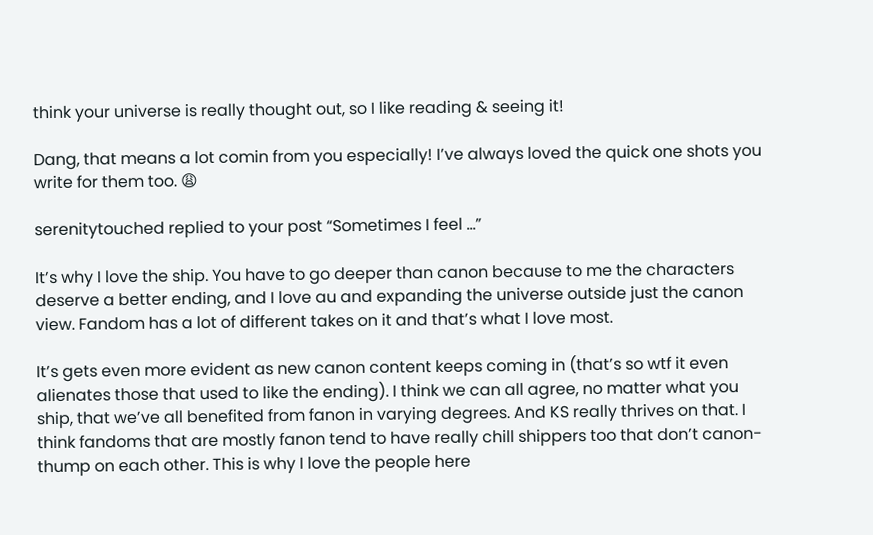think your universe is really thought out, so I like reading & seeing it!

Dang, that means a lot comin from you especially! I’ve always loved the quick one shots you write for them too. 😩

serenitytouched replied to your post “Sometimes I feel …”

It’s why I love the ship. You have to go deeper than canon because to me the characters deserve a better ending, and I love au and expanding the universe outside just the canon view. Fandom has a lot of different takes on it and that’s what I love most.

It’s gets even more evident as new canon content keeps coming in (that’s so wtf it even alienates those that used to like the ending). I think we can all agree, no matter what you ship, that we’ve all benefited from fanon in varying degrees. And KS really thrives on that. I think fandoms that are mostly fanon tend to have really chill shippers too that don’t canon-thump on each other. This is why I love the people here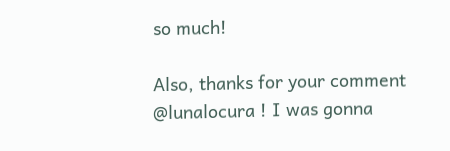so much!

Also, thanks for your comment @lunalocura ! I was gonna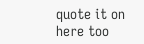quote it on here too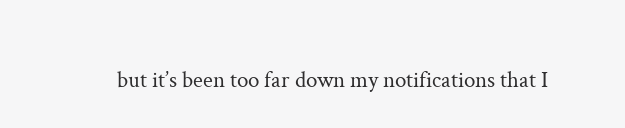but it’s been too far down my notifications that I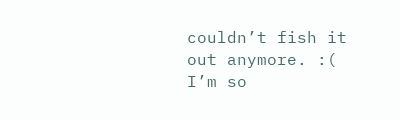couldn’t fish it out anymore. :( I’m so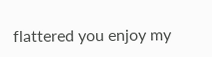flattered you enjoy my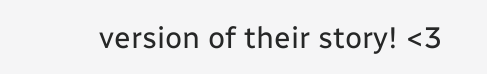version of their story! <3